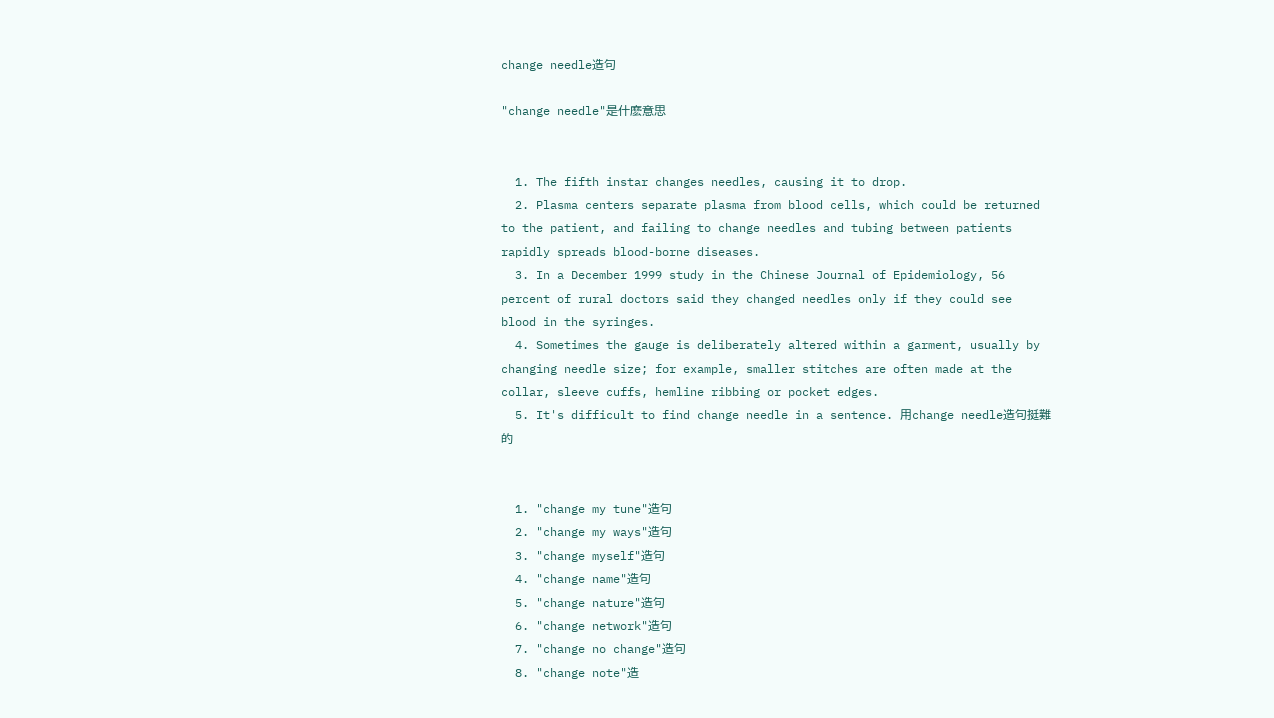change needle造句

"change needle"是什麽意思


  1. The fifth instar changes needles, causing it to drop.
  2. Plasma centers separate plasma from blood cells, which could be returned to the patient, and failing to change needles and tubing between patients rapidly spreads blood-borne diseases.
  3. In a December 1999 study in the Chinese Journal of Epidemiology, 56 percent of rural doctors said they changed needles only if they could see blood in the syringes.
  4. Sometimes the gauge is deliberately altered within a garment, usually by changing needle size; for example, smaller stitches are often made at the collar, sleeve cuffs, hemline ribbing or pocket edges.
  5. It's difficult to find change needle in a sentence. 用change needle造句挺難的


  1. "change my tune"造句
  2. "change my ways"造句
  3. "change myself"造句
  4. "change name"造句
  5. "change nature"造句
  6. "change network"造句
  7. "change no change"造句
  8. "change note"造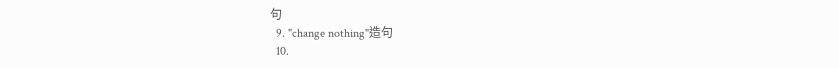句
  9. "change nothing"造句
  10.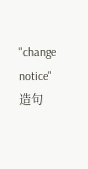"change notice"造句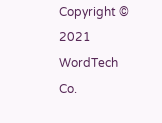Copyright © 2021 WordTech Co.